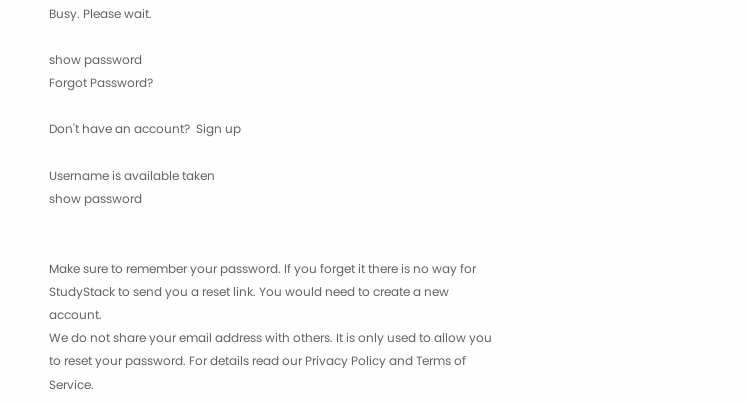Busy. Please wait.

show password
Forgot Password?

Don't have an account?  Sign up

Username is available taken
show password


Make sure to remember your password. If you forget it there is no way for StudyStack to send you a reset link. You would need to create a new account.
We do not share your email address with others. It is only used to allow you to reset your password. For details read our Privacy Policy and Terms of Service.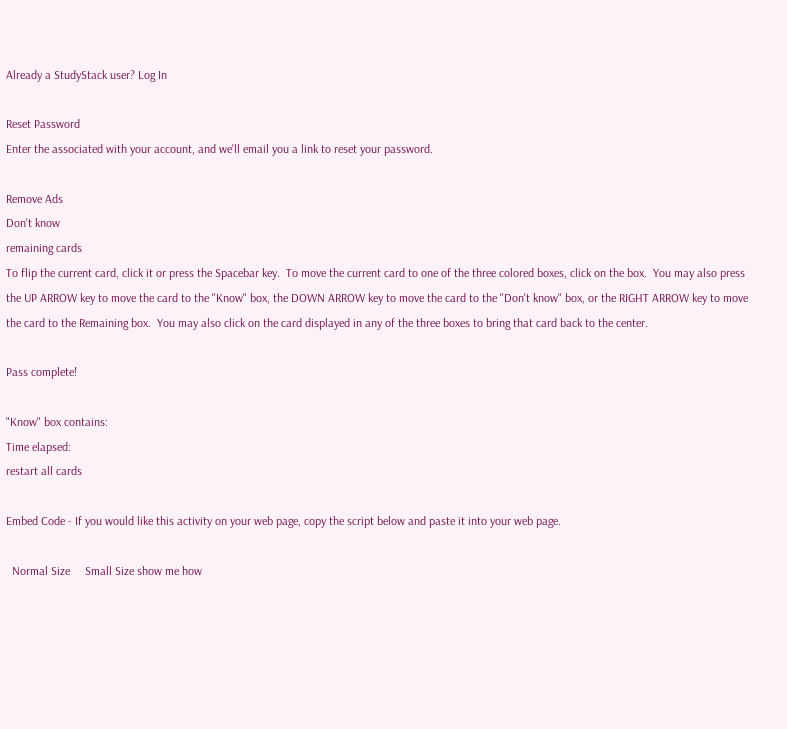Already a StudyStack user? Log In

Reset Password
Enter the associated with your account, and we'll email you a link to reset your password.

Remove Ads
Don't know
remaining cards
To flip the current card, click it or press the Spacebar key.  To move the current card to one of the three colored boxes, click on the box.  You may also press the UP ARROW key to move the card to the "Know" box, the DOWN ARROW key to move the card to the "Don't know" box, or the RIGHT ARROW key to move the card to the Remaining box.  You may also click on the card displayed in any of the three boxes to bring that card back to the center.

Pass complete!

"Know" box contains:
Time elapsed:
restart all cards

Embed Code - If you would like this activity on your web page, copy the script below and paste it into your web page.

  Normal Size     Small Size show me how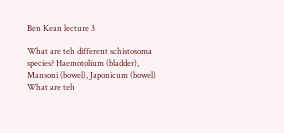Ben Kean lecture 3

What are teh different schistosoma species? Haemotolium (bladder), Mansoni (bowel), Japonicum (bowel)
What are teh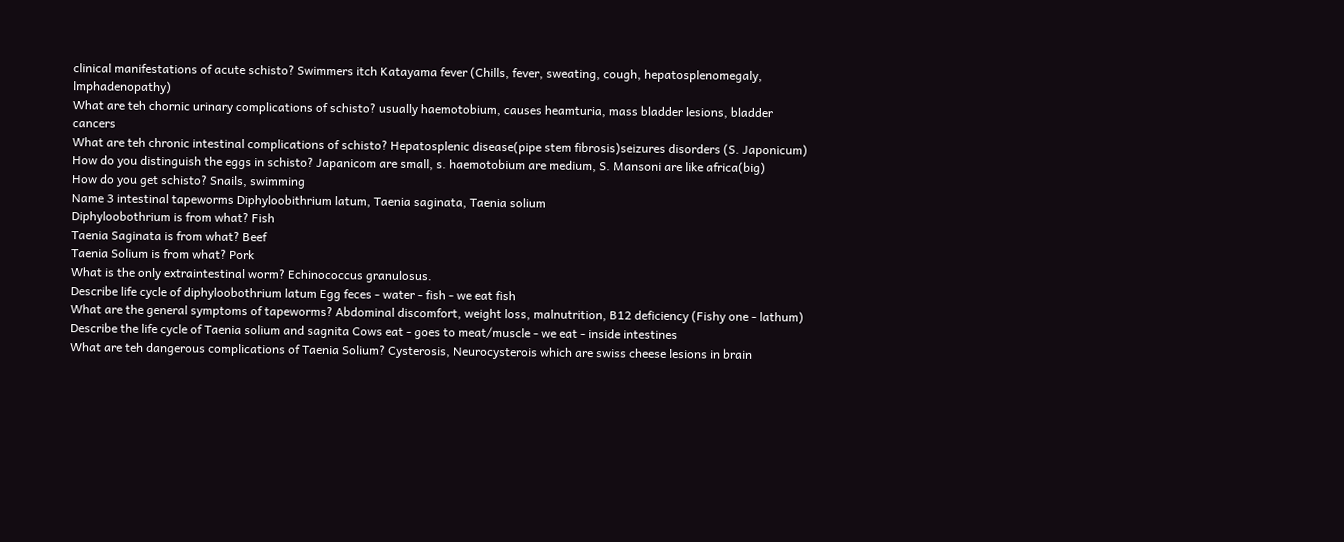clinical manifestations of acute schisto? Swimmers itch Katayama fever (Chills, fever, sweating, cough, hepatosplenomegaly, lmphadenopathy)
What are teh chornic urinary complications of schisto? usually haemotobium, causes heamturia, mass bladder lesions, bladder cancers
What are teh chronic intestinal complications of schisto? Hepatosplenic disease(pipe stem fibrosis)seizures disorders (S. Japonicum)
How do you distinguish the eggs in schisto? Japanicom are small, s. haemotobium are medium, S. Mansoni are like africa(big)
How do you get schisto? Snails, swimming
Name 3 intestinal tapeworms Diphyloobithrium latum, Taenia saginata, Taenia solium
Diphyloobothrium is from what? Fish
Taenia Saginata is from what? Beef
Taenia Solium is from what? Pork
What is the only extraintestinal worm? Echinococcus granulosus.
Describe life cycle of diphyloobothrium latum Egg feces - water - fish - we eat fish
What are the general symptoms of tapeworms? Abdominal discomfort, weight loss, malnutrition, B12 deficiency (Fishy one - lathum)
Describe the life cycle of Taenia solium and sagnita Cows eat - goes to meat/muscle - we eat - inside intestines
What are teh dangerous complications of Taenia Solium? Cysterosis, Neurocysterois which are swiss cheese lesions in brain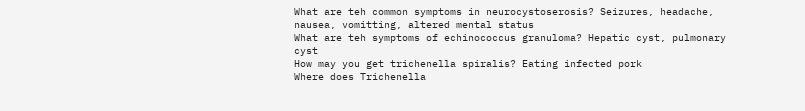What are teh common symptoms in neurocystoserosis? Seizures, headache, nausea, vomitting, altered mental status
What are teh symptoms of echinococcus granuloma? Hepatic cyst, pulmonary cyst
How may you get trichenella spiralis? Eating infected pork
Where does Trichenella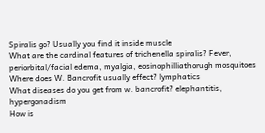Spiralis go? Usually you find it inside muscle
What are the cardinal features of trichenella spiralis? Fever, periorbital/facial edema, myalgia, eosinophilliathorugh mosquitoes
Where does W. Bancrofit usually effect? lymphatics
What diseases do you get from w. bancrofit? elephantitis, hypergonadism
How is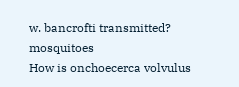w. bancrofti transmitted? mosquitoes
How is onchoecerca volvulus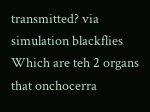transmitted? via simulation blackflies
Which are teh 2 organs that onchocerra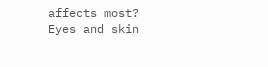affects most? Eyes and skin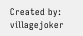Created by: villagejoker